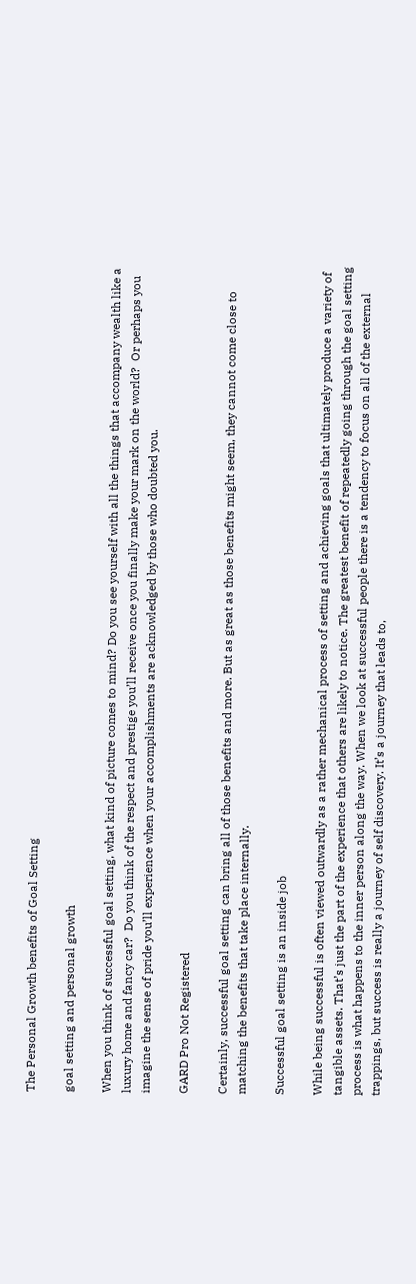The Personal Growth benefits of Goal Setting

goal setting and personal growth

When you think of successful goal setting, what kind of picture comes to mind? Do you see yourself with all the things that accompany wealth like a luxury home and fancy car?  Do you think of the respect and prestige you’ll receive once you finally make your mark on the world?  Or perhaps you imagine the sense of pride you’ll experience when your accomplishments are acknowledged by those who doubted you.

GARD Pro Not Registered

Certainly, successful goal setting can bring all of those benefits and more. But as great as those benefits might seem, they cannot come close to matching the benefits that take place internally.

Successful goal setting is an inside job

While being successful is often viewed outwardly as a rather mechanical process of setting and achieving goals that ultimately produce a variety of tangible assets. That’s just the part of the experience that others are likely to notice. The greatest benefit of repeatedly going through the goal setting process is what happens to the inner person along the way. When we look at successful people there is a tendency to focus on all of the external trappings, but success is really a journey of self discovery. It’s a journey that leads to,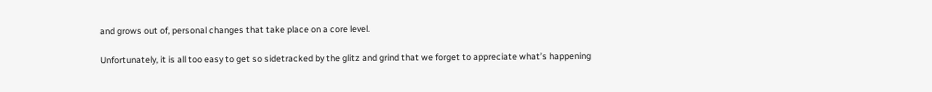and grows out of, personal changes that take place on a core level.

Unfortunately, it is all too easy to get so sidetracked by the glitz and grind that we forget to appreciate what’s happening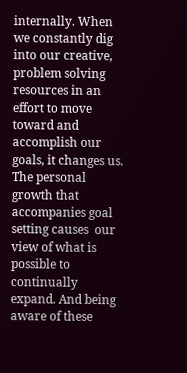internally. When we constantly dig into our creative, problem solving resources in an effort to move toward and accomplish our goals, it changes us. The personal growth that accompanies goal setting causes  our view of what is possible to continually expand. And being aware of these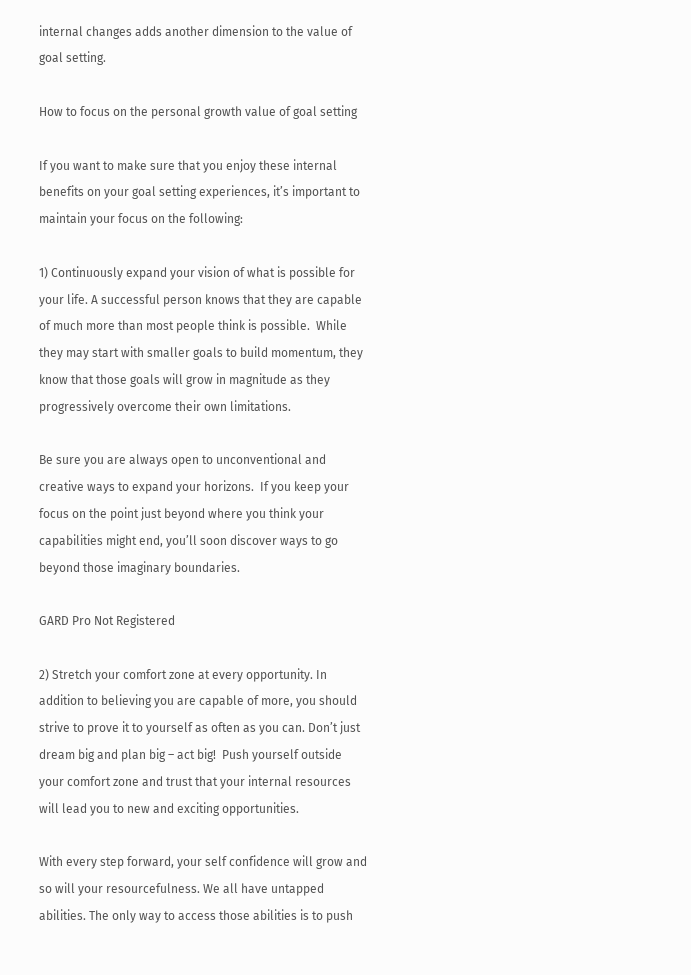internal changes adds another dimension to the value of goal setting.

How to focus on the personal growth value of goal setting

If you want to make sure that you enjoy these internal benefits on your goal setting experiences, it’s important to maintain your focus on the following:

1) Continuously expand your vision of what is possible for your life. A successful person knows that they are capable of much more than most people think is possible.  While they may start with smaller goals to build momentum, they know that those goals will grow in magnitude as they progressively overcome their own limitations.

Be sure you are always open to unconventional and creative ways to expand your horizons.  If you keep your focus on the point just beyond where you think your capabilities might end, you’ll soon discover ways to go beyond those imaginary boundaries.

GARD Pro Not Registered

2) Stretch your comfort zone at every opportunity. In addition to believing you are capable of more, you should strive to prove it to yourself as often as you can. Don’t just dream big and plan big – act big!  Push yourself outside your comfort zone and trust that your internal resources will lead you to new and exciting opportunities.

With every step forward, your self confidence will grow and so will your resourcefulness. We all have untapped abilities. The only way to access those abilities is to push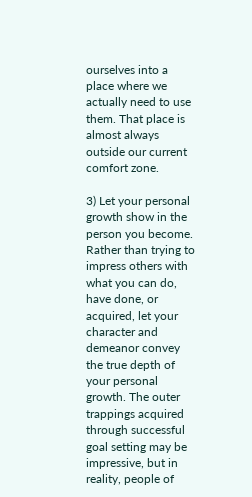ourselves into a place where we actually need to use them. That place is almost always outside our current comfort zone.

3) Let your personal growth show in the person you become. Rather than trying to impress others with what you can do, have done, or acquired, let your character and demeanor convey the true depth of your personal growth. The outer trappings acquired through successful goal setting may be impressive, but in reality, people of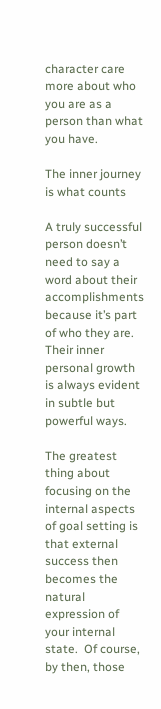character care more about who you are as a person than what you have.

The inner journey is what counts

A truly successful person doesn’t need to say a word about their accomplishments because it’s part of who they are. Their inner personal growth is always evident in subtle but powerful ways.

The greatest thing about focusing on the internal aspects of goal setting is that external success then becomes the natural expression of your internal state.  Of course, by then, those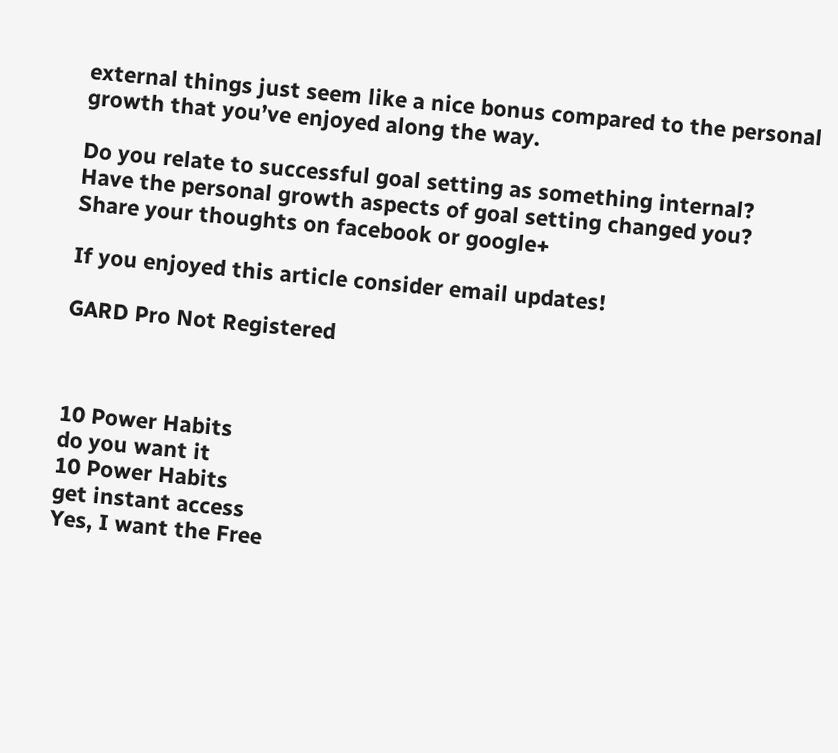external things just seem like a nice bonus compared to the personal growth that you’ve enjoyed along the way.

Do you relate to successful goal setting as something internal?
Have the personal growth aspects of goal setting changed you?
Share your thoughts on facebook or google+

If you enjoyed this article consider email updates!

GARD Pro Not Registered



10 Power Habits
do you want it
10 Power Habits
get instant access
Yes, I want the Free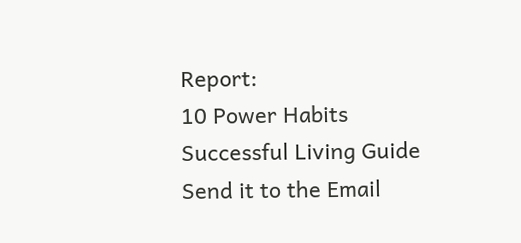Report:
10 Power Habits
Successful Living Guide
Send it to the Email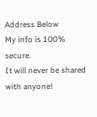Address Below
My info is 100% secure.
It will never be shared with anyone!